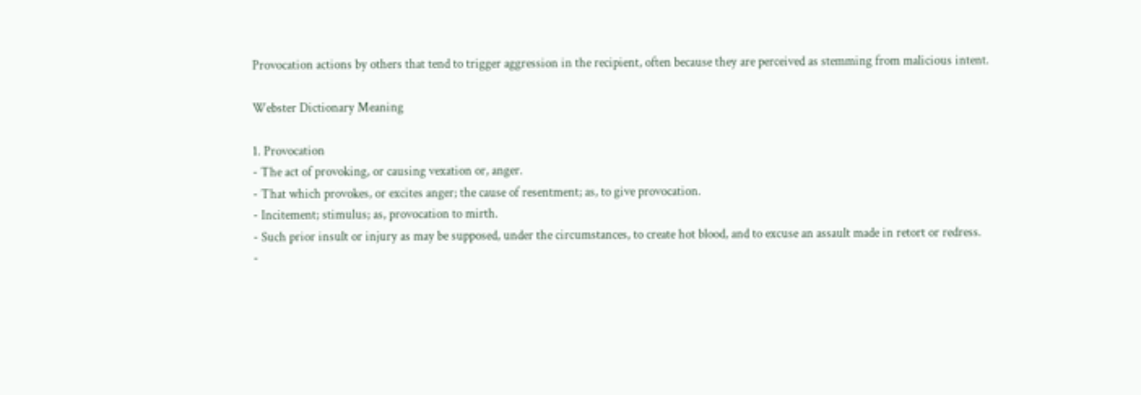Provocation actions by others that tend to trigger aggression in the recipient, often because they are perceived as stemming from malicious intent.

Webster Dictionary Meaning

1. Provocation
- The act of provoking, or causing vexation or, anger.
- That which provokes, or excites anger; the cause of resentment; as, to give provocation.
- Incitement; stimulus; as, provocation to mirth.
- Such prior insult or injury as may be supposed, under the circumstances, to create hot blood, and to excuse an assault made in retort or redress.
-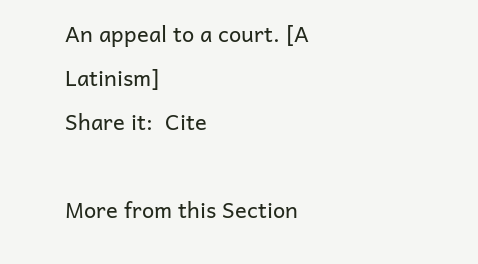An appeal to a court. [A Latinism]
Share it:  Cite

More from this Section